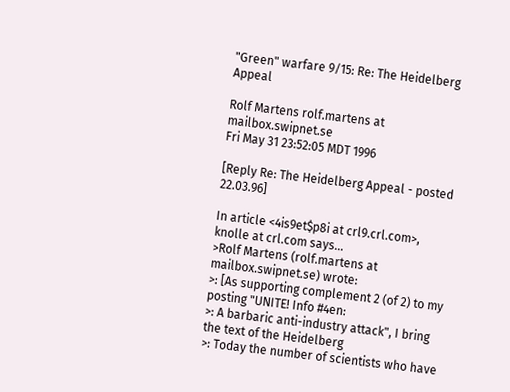"Green" warfare 9/15: Re: The Heidelberg Appeal

Rolf Martens rolf.martens at mailbox.swipnet.se
Fri May 31 23:52:05 MDT 1996

[Reply Re: The Heidelberg Appeal - posted 22.03.96]

In article <4is9et$p8i at crl9.crl.com>, knolle at crl.com says...
>Rolf Martens (rolf.martens at mailbox.swipnet.se) wrote:
>: [As supporting complement 2 (of 2) to my posting "UNITE! Info #4en:
>: A barbaric anti-industry attack", I bring the text of the Heidelberg
>: Today the number of scientists who have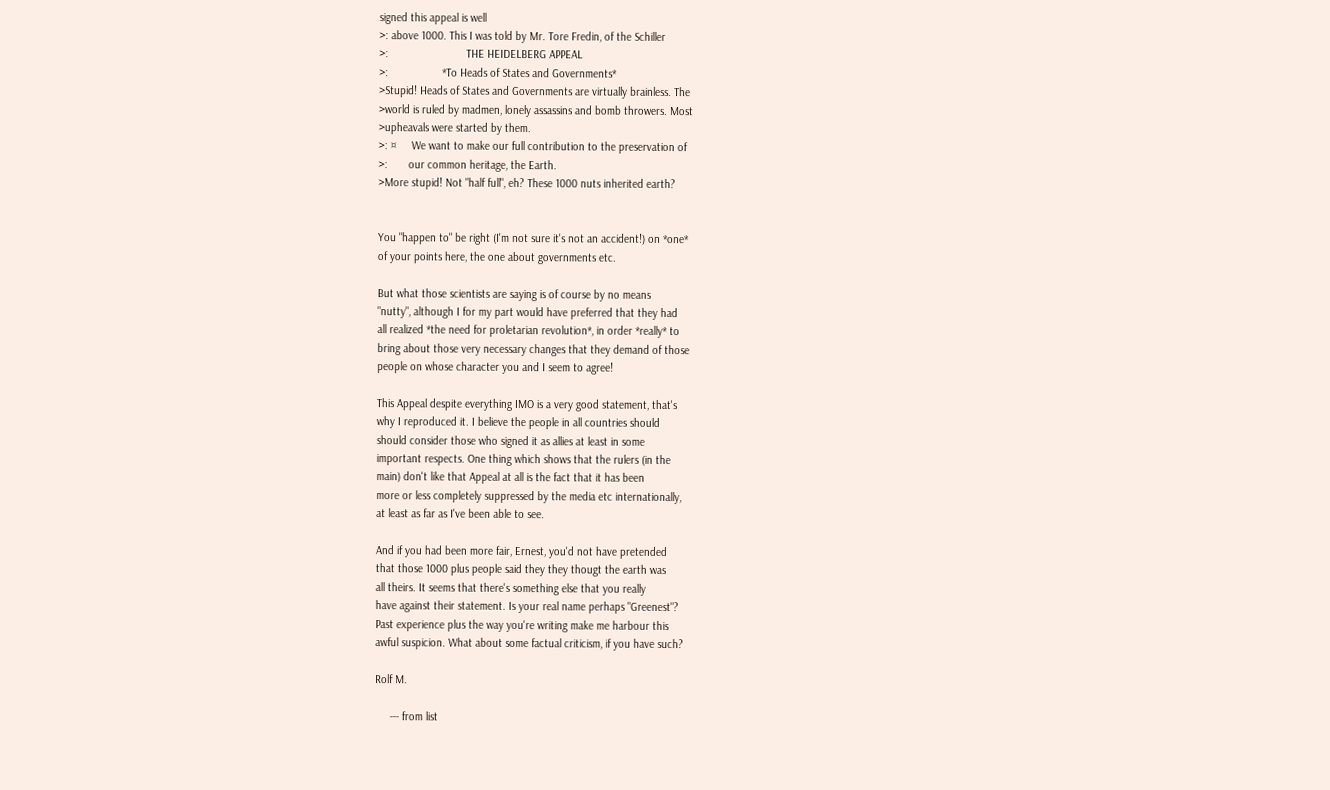signed this appeal is well
>: above 1000. This I was told by Mr. Tore Fredin, of the Schiller
>:                          THE HEIDELBERG APPEAL
>:                  *To Heads of States and Governments*
>Stupid! Heads of States and Governments are virtually brainless. The
>world is ruled by madmen, lonely assassins and bomb throwers. Most
>upheavals were started by them.
>: ¤     We want to make our full contribution to the preservation of
>:       our common heritage, the Earth.
>More stupid! Not "half full", eh? These 1000 nuts inherited earth?


You "happen to" be right (I'm not sure it's not an accident!) on *one*
of your points here, the one about governments etc.

But what those scientists are saying is of course by no means
"nutty", although I for my part would have preferred that they had
all realized *the need for proletarian revolution*, in order *really* to
bring about those very necessary changes that they demand of those
people on whose character you and I seem to agree!

This Appeal despite everything IMO is a very good statement, that's
why I reproduced it. I believe the people in all countries should
should consider those who signed it as allies at least in some
important respects. One thing which shows that the rulers (in the
main) don't like that Appeal at all is the fact that it has been
more or less completely suppressed by the media etc internationally,
at least as far as I've been able to see.

And if you had been more fair, Ernest, you'd not have pretended
that those 1000 plus people said they they thougt the earth was
all theirs. It seems that there's something else that you really
have against their statement. Is your real name perhaps "Greenest"?
Past experience plus the way you're writing make me harbour this
awful suspicion. What about some factual criticism, if you have such?

Rolf M.

     --- from list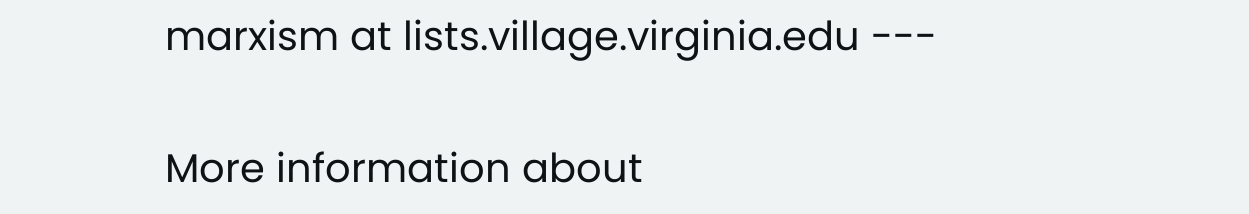marxism at lists.village.virginia.edu ---

More information about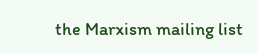the Marxism mailing list